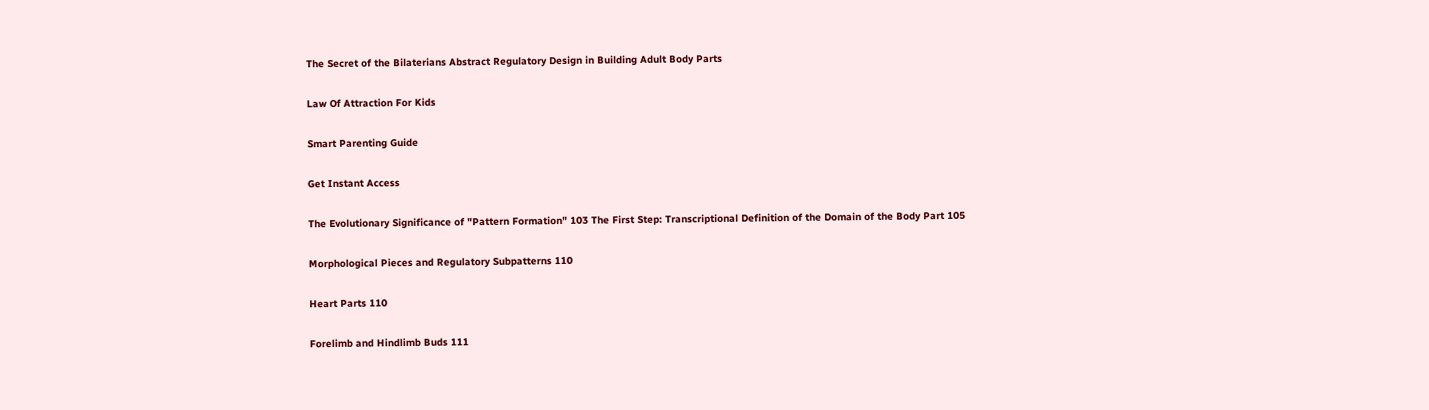The Secret of the Bilaterians Abstract Regulatory Design in Building Adult Body Parts

Law Of Attraction For Kids

Smart Parenting Guide

Get Instant Access

The Evolutionary Significance of "Pattern Formation" 103 The First Step: Transcriptional Definition of the Domain of the Body Part 105

Morphological Pieces and Regulatory Subpatterns 110

Heart Parts 110

Forelimb and Hindlimb Buds 111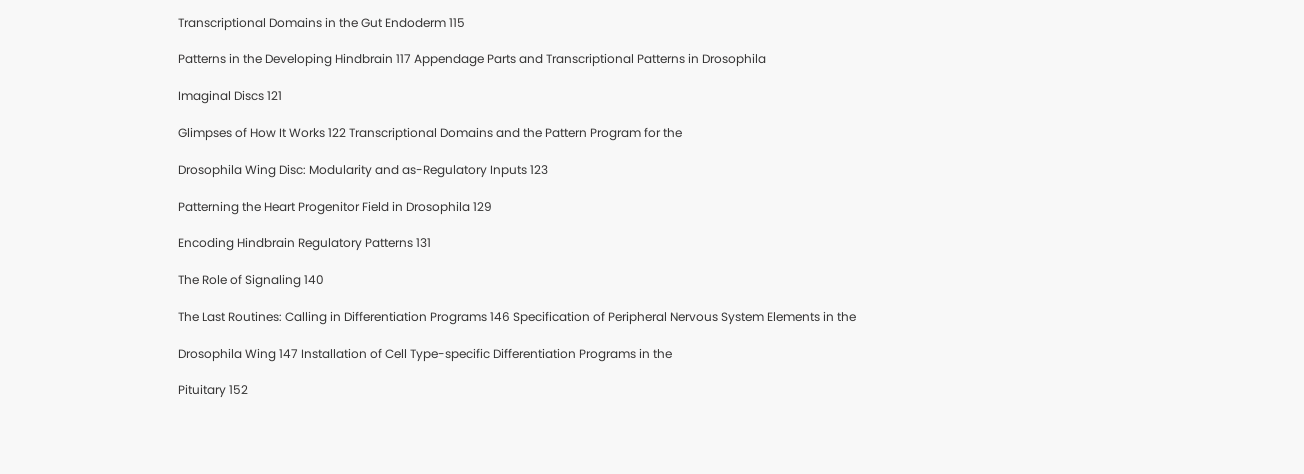Transcriptional Domains in the Gut Endoderm 115

Patterns in the Developing Hindbrain 117 Appendage Parts and Transcriptional Patterns in Drosophila

Imaginal Discs 121

Glimpses of How It Works 122 Transcriptional Domains and the Pattern Program for the

Drosophila Wing Disc: Modularity and as-Regulatory Inputs 123

Patterning the Heart Progenitor Field in Drosophila 129

Encoding Hindbrain Regulatory Patterns 131

The Role of Signaling 140

The Last Routines: Calling in Differentiation Programs 146 Specification of Peripheral Nervous System Elements in the

Drosophila Wing 147 Installation of Cell Type-specific Differentiation Programs in the

Pituitary 152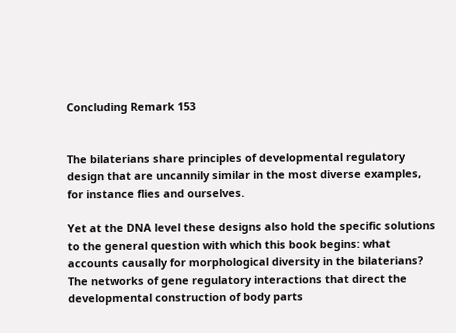Concluding Remark 153


The bilaterians share principles of developmental regulatory design that are uncannily similar in the most diverse examples, for instance flies and ourselves.

Yet at the DNA level these designs also hold the specific solutions to the general question with which this book begins: what accounts causally for morphological diversity in the bilaterians? The networks of gene regulatory interactions that direct the developmental construction of body parts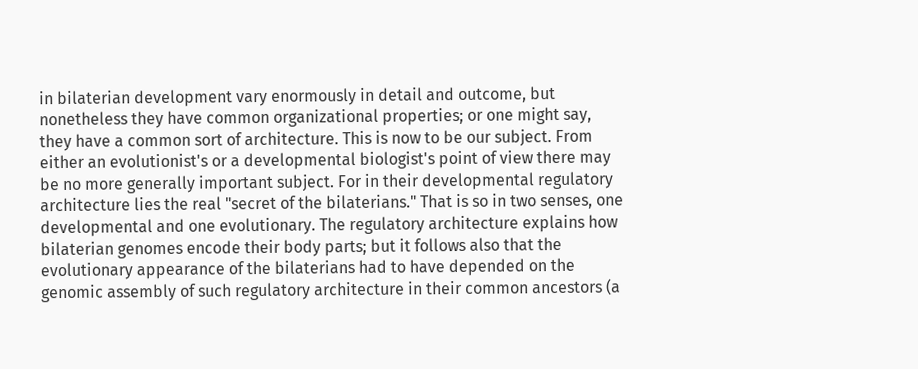in bilaterian development vary enormously in detail and outcome, but nonetheless they have common organizational properties; or one might say, they have a common sort of architecture. This is now to be our subject. From either an evolutionist's or a developmental biologist's point of view there may be no more generally important subject. For in their developmental regulatory architecture lies the real "secret of the bilaterians." That is so in two senses, one developmental and one evolutionary. The regulatory architecture explains how bilaterian genomes encode their body parts; but it follows also that the evolutionary appearance of the bilaterians had to have depended on the genomic assembly of such regulatory architecture in their common ancestors (a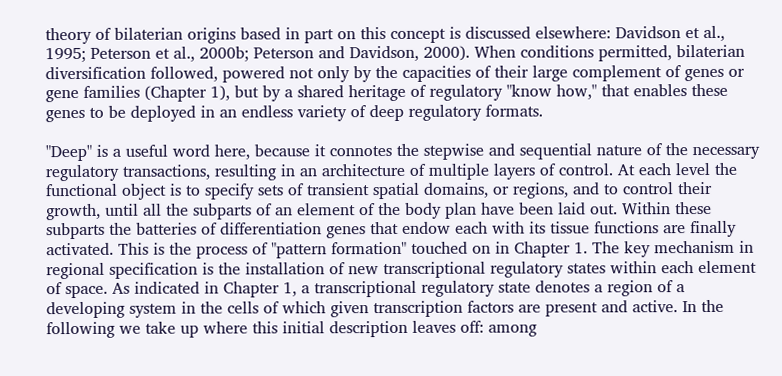theory of bilaterian origins based in part on this concept is discussed elsewhere: Davidson et al., 1995; Peterson et al., 2000b; Peterson and Davidson, 2000). When conditions permitted, bilaterian diversification followed, powered not only by the capacities of their large complement of genes or gene families (Chapter 1), but by a shared heritage of regulatory "know how," that enables these genes to be deployed in an endless variety of deep regulatory formats.

"Deep" is a useful word here, because it connotes the stepwise and sequential nature of the necessary regulatory transactions, resulting in an architecture of multiple layers of control. At each level the functional object is to specify sets of transient spatial domains, or regions, and to control their growth, until all the subparts of an element of the body plan have been laid out. Within these subparts the batteries of differentiation genes that endow each with its tissue functions are finally activated. This is the process of "pattern formation" touched on in Chapter 1. The key mechanism in regional specification is the installation of new transcriptional regulatory states within each element of space. As indicated in Chapter 1, a transcriptional regulatory state denotes a region of a developing system in the cells of which given transcription factors are present and active. In the following we take up where this initial description leaves off: among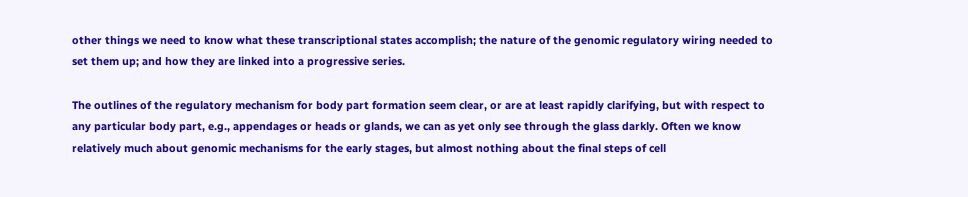other things we need to know what these transcriptional states accomplish; the nature of the genomic regulatory wiring needed to set them up; and how they are linked into a progressive series.

The outlines of the regulatory mechanism for body part formation seem clear, or are at least rapidly clarifying, but with respect to any particular body part, e.g., appendages or heads or glands, we can as yet only see through the glass darkly. Often we know relatively much about genomic mechanisms for the early stages, but almost nothing about the final steps of cell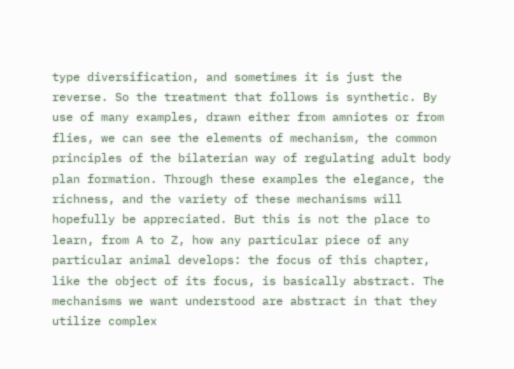type diversification, and sometimes it is just the reverse. So the treatment that follows is synthetic. By use of many examples, drawn either from amniotes or from flies, we can see the elements of mechanism, the common principles of the bilaterian way of regulating adult body plan formation. Through these examples the elegance, the richness, and the variety of these mechanisms will hopefully be appreciated. But this is not the place to learn, from A to Z, how any particular piece of any particular animal develops: the focus of this chapter, like the object of its focus, is basically abstract. The mechanisms we want understood are abstract in that they utilize complex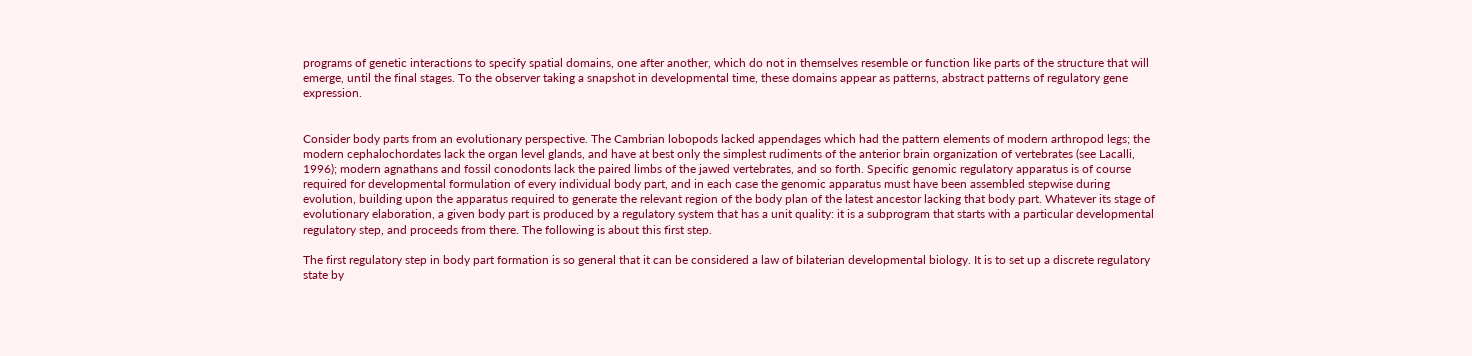programs of genetic interactions to specify spatial domains, one after another, which do not in themselves resemble or function like parts of the structure that will emerge, until the final stages. To the observer taking a snapshot in developmental time, these domains appear as patterns, abstract patterns of regulatory gene expression.


Consider body parts from an evolutionary perspective. The Cambrian lobopods lacked appendages which had the pattern elements of modern arthropod legs; the modern cephalochordates lack the organ level glands, and have at best only the simplest rudiments of the anterior brain organization of vertebrates (see Lacalli, 1996); modern agnathans and fossil conodonts lack the paired limbs of the jawed vertebrates, and so forth. Specific genomic regulatory apparatus is of course required for developmental formulation of every individual body part, and in each case the genomic apparatus must have been assembled stepwise during evolution, building upon the apparatus required to generate the relevant region of the body plan of the latest ancestor lacking that body part. Whatever its stage of evolutionary elaboration, a given body part is produced by a regulatory system that has a unit quality: it is a subprogram that starts with a particular developmental regulatory step, and proceeds from there. The following is about this first step.

The first regulatory step in body part formation is so general that it can be considered a law of bilaterian developmental biology. It is to set up a discrete regulatory state by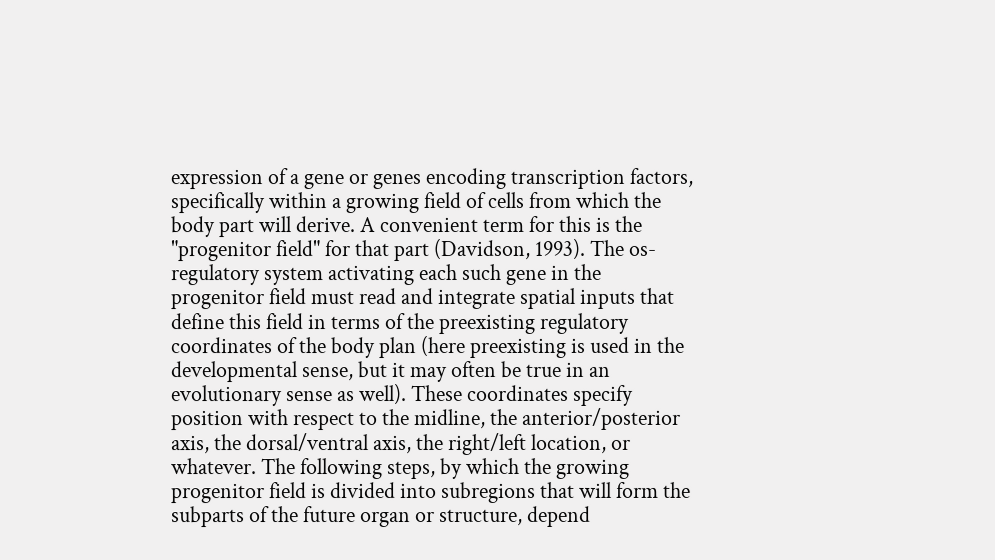expression of a gene or genes encoding transcription factors, specifically within a growing field of cells from which the body part will derive. A convenient term for this is the "progenitor field" for that part (Davidson, 1993). The os-regulatory system activating each such gene in the progenitor field must read and integrate spatial inputs that define this field in terms of the preexisting regulatory coordinates of the body plan (here preexisting is used in the developmental sense, but it may often be true in an evolutionary sense as well). These coordinates specify position with respect to the midline, the anterior/posterior axis, the dorsal/ventral axis, the right/left location, or whatever. The following steps, by which the growing progenitor field is divided into subregions that will form the subparts of the future organ or structure, depend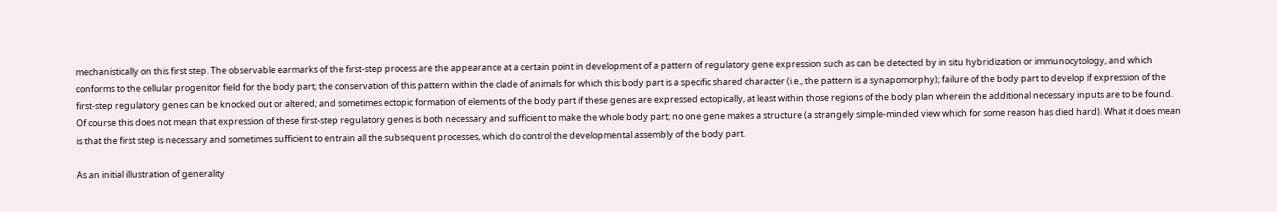mechanistically on this first step. The observable earmarks of the first-step process are the appearance at a certain point in development of a pattern of regulatory gene expression such as can be detected by in situ hybridization or immunocytology, and which conforms to the cellular progenitor field for the body part; the conservation of this pattern within the clade of animals for which this body part is a specific shared character (i.e., the pattern is a synapomorphy); failure of the body part to develop if expression of the first-step regulatory genes can be knocked out or altered; and sometimes ectopic formation of elements of the body part if these genes are expressed ectopically, at least within those regions of the body plan wherein the additional necessary inputs are to be found. Of course this does not mean that expression of these first-step regulatory genes is both necessary and sufficient to make the whole body part; no one gene makes a structure (a strangely simple-minded view which for some reason has died hard). What it does mean is that the first step is necessary and sometimes sufficient to entrain all the subsequent processes, which do control the developmental assembly of the body part.

As an initial illustration of generality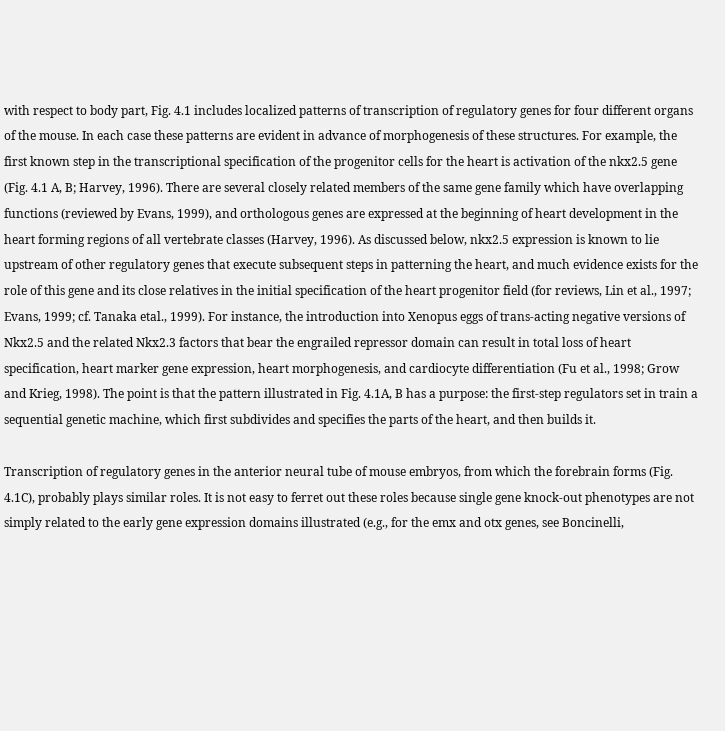with respect to body part, Fig. 4.1 includes localized patterns of transcription of regulatory genes for four different organs of the mouse. In each case these patterns are evident in advance of morphogenesis of these structures. For example, the first known step in the transcriptional specification of the progenitor cells for the heart is activation of the nkx2.5 gene (Fig. 4.1 A, B; Harvey, 1996). There are several closely related members of the same gene family which have overlapping functions (reviewed by Evans, 1999), and orthologous genes are expressed at the beginning of heart development in the heart forming regions of all vertebrate classes (Harvey, 1996). As discussed below, nkx2.5 expression is known to lie upstream of other regulatory genes that execute subsequent steps in patterning the heart, and much evidence exists for the role of this gene and its close relatives in the initial specification of the heart progenitor field (for reviews, Lin et al., 1997; Evans, 1999; cf. Tanaka etal., 1999). For instance, the introduction into Xenopus eggs of trans-acting negative versions of Nkx2.5 and the related Nkx2.3 factors that bear the engrailed repressor domain can result in total loss of heart specification, heart marker gene expression, heart morphogenesis, and cardiocyte differentiation (Fu et al., 1998; Grow and Krieg, 1998). The point is that the pattern illustrated in Fig. 4.1A, B has a purpose: the first-step regulators set in train a sequential genetic machine, which first subdivides and specifies the parts of the heart, and then builds it.

Transcription of regulatory genes in the anterior neural tube of mouse embryos, from which the forebrain forms (Fig. 4.1C), probably plays similar roles. It is not easy to ferret out these roles because single gene knock-out phenotypes are not simply related to the early gene expression domains illustrated (e.g., for the emx and otx genes, see Boncinelli,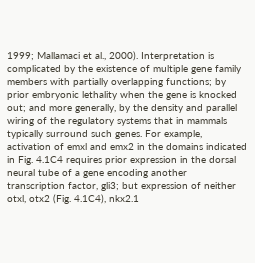1999; Mallamaci et al., 2000). Interpretation is complicated by the existence of multiple gene family members with partially overlapping functions; by prior embryonic lethality when the gene is knocked out; and more generally, by the density and parallel wiring of the regulatory systems that in mammals typically surround such genes. For example, activation of emxl and emx2 in the domains indicated in Fig. 4.1C4 requires prior expression in the dorsal neural tube of a gene encoding another transcription factor, gli3; but expression of neither otxl, otx2 (Fig. 4.1C4), nkx2.1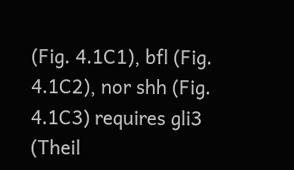(Fig. 4.1C1), bfl (Fig. 4.1C2), nor shh (Fig. 4.1C3) requires gli3 (Theil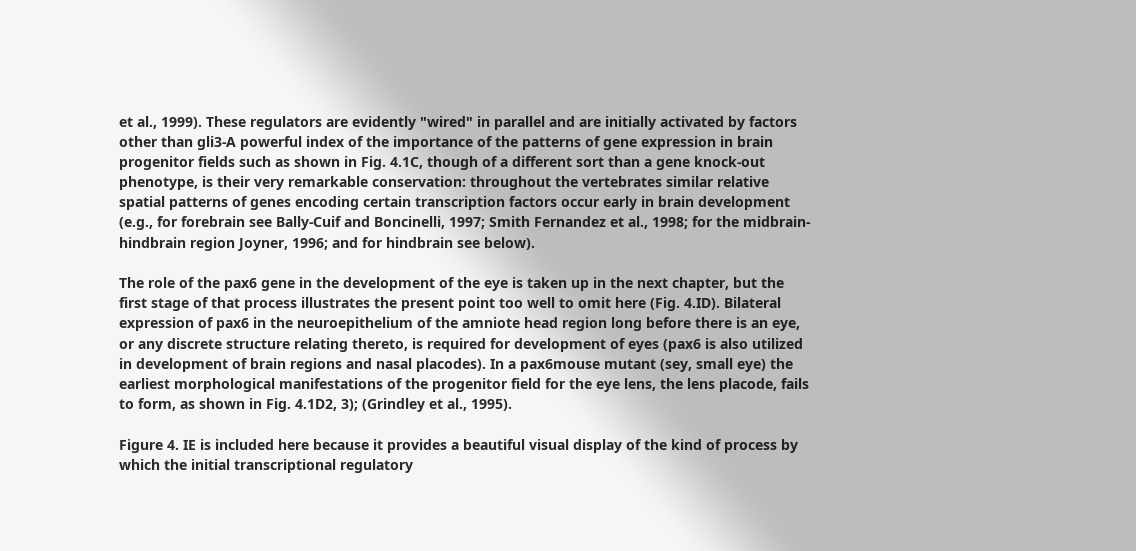et al., 1999). These regulators are evidently "wired" in parallel and are initially activated by factors other than gli3-A powerful index of the importance of the patterns of gene expression in brain progenitor fields such as shown in Fig. 4.1C, though of a different sort than a gene knock-out phenotype, is their very remarkable conservation: throughout the vertebrates similar relative spatial patterns of genes encoding certain transcription factors occur early in brain development (e.g., for forebrain see Bally-Cuif and Boncinelli, 1997; Smith Fernandez et al., 1998; for the midbrain-hindbrain region Joyner, 1996; and for hindbrain see below).

The role of the pax6 gene in the development of the eye is taken up in the next chapter, but the first stage of that process illustrates the present point too well to omit here (Fig. 4.ID). Bilateral expression of pax6 in the neuroepithelium of the amniote head region long before there is an eye, or any discrete structure relating thereto, is required for development of eyes (pax6 is also utilized in development of brain regions and nasal placodes). In a pax6mouse mutant (sey, small eye) the earliest morphological manifestations of the progenitor field for the eye lens, the lens placode, fails to form, as shown in Fig. 4.1D2, 3); (Grindley et al., 1995).

Figure 4. IE is included here because it provides a beautiful visual display of the kind of process by which the initial transcriptional regulatory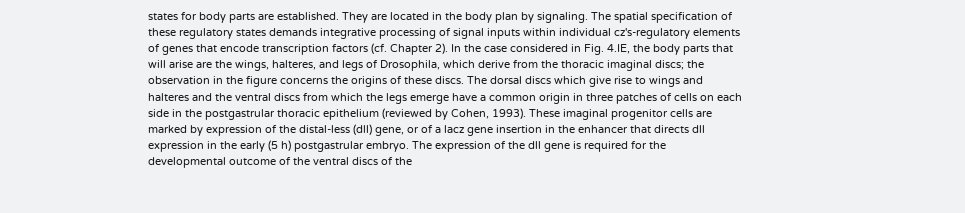states for body parts are established. They are located in the body plan by signaling. The spatial specification of these regulatory states demands integrative processing of signal inputs within individual cz's-regulatory elements of genes that encode transcription factors (cf. Chapter 2). In the case considered in Fig. 4.IE, the body parts that will arise are the wings, halteres, and legs of Drosophila, which derive from the thoracic imaginal discs; the observation in the figure concerns the origins of these discs. The dorsal discs which give rise to wings and halteres and the ventral discs from which the legs emerge have a common origin in three patches of cells on each side in the postgastrular thoracic epithelium (reviewed by Cohen, 1993). These imaginal progenitor cells are marked by expression of the distal-less (dll) gene, or of a lacz gene insertion in the enhancer that directs dll expression in the early (5 h) postgastrular embryo. The expression of the dll gene is required for the developmental outcome of the ventral discs of the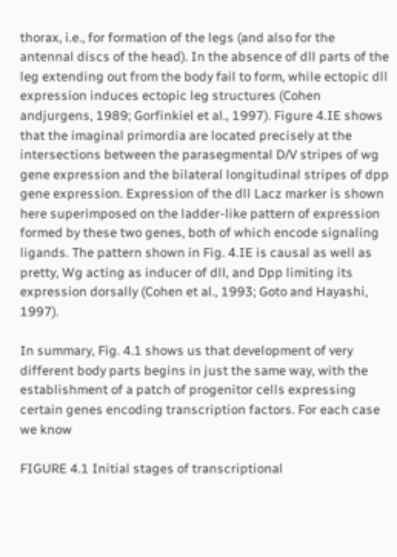thorax, i.e., for formation of the legs (and also for the antennal discs of the head). In the absence of dll parts of the leg extending out from the body fail to form, while ectopic dll expression induces ectopic leg structures (Cohen andjurgens, 1989; Gorfinkiel et al., 1997). Figure 4.IE shows that the imaginal primordia are located precisely at the intersections between the parasegmental D/V stripes of wg gene expression and the bilateral longitudinal stripes of dpp gene expression. Expression of the dll Lacz marker is shown here superimposed on the ladder-like pattern of expression formed by these two genes, both of which encode signaling ligands. The pattern shown in Fig. 4.IE is causal as well as pretty, Wg acting as inducer of dll, and Dpp limiting its expression dorsally (Cohen et al., 1993; Goto and Hayashi, 1997).

In summary, Fig. 4.1 shows us that development of very different body parts begins in just the same way, with the establishment of a patch of progenitor cells expressing certain genes encoding transcription factors. For each case we know

FIGURE 4.1 Initial stages of transcriptional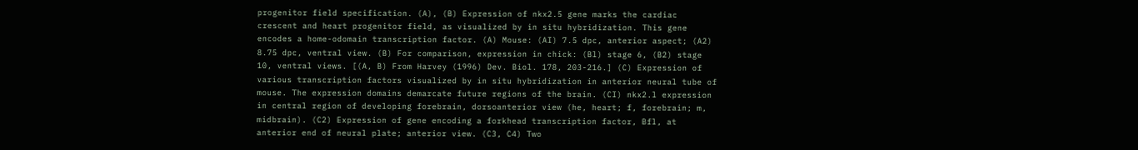progenitor field specification. (A), (B) Expression of nkx2.5 gene marks the cardiac crescent and heart progenitor field, as visualized by in situ hybridization. This gene encodes a home-odomain transcription factor. (A) Mouse: (AI) 7.5 dpc, anterior aspect; (A2) 8.75 dpc, ventral view. (B) For comparison, expression in chick: (Bl) stage 6, (B2) stage 10, ventral views. [(A, B) From Harvey (1996) Dev. Biol. 178, 203-216.] (C) Expression of various transcription factors visualized by in situ hybridization in anterior neural tube of mouse. The expression domains demarcate future regions of the brain. (CI) nkx2.l expression in central region of developing forebrain, dorsoanterior view (he, heart; f, forebrain; m, midbrain). (C2) Expression of gene encoding a forkhead transcription factor, Bfl, at anterior end of neural plate; anterior view. (C3, C4) Two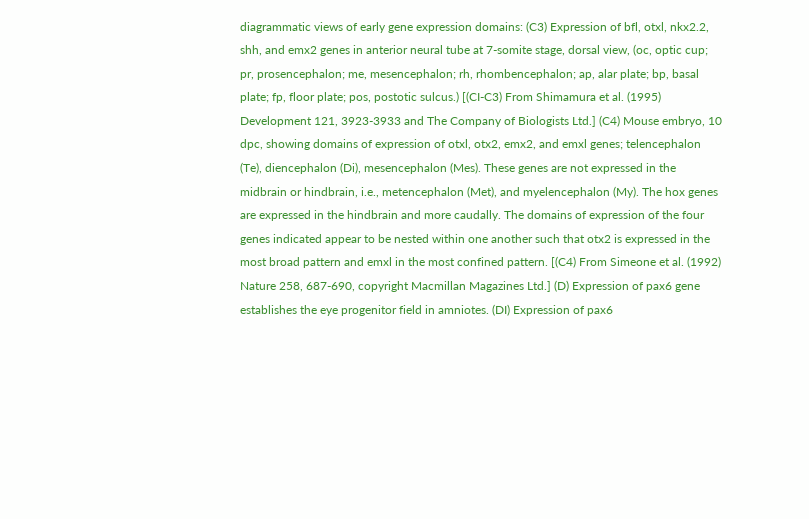diagrammatic views of early gene expression domains: (C3) Expression of bfl, otxl, nkx2.2, shh, and emx2 genes in anterior neural tube at 7-somite stage, dorsal view, (oc, optic cup; pr, prosencephalon; me, mesencephalon; rh, rhombencephalon; ap, alar plate; bp, basal plate; fp, floor plate; pos, postotic sulcus.) [(CI-C3) From Shimamura et al. (1995) Development 121, 3923-3933 and The Company of Biologists Ltd.] (C4) Mouse embryo, 10 dpc, showing domains of expression of otxl, otx2, emx2, and emxl genes; telencephalon (Te), diencephalon (Di), mesencephalon (Mes). These genes are not expressed in the midbrain or hindbrain, i.e., metencephalon (Met), and myelencephalon (My). The hox genes are expressed in the hindbrain and more caudally. The domains of expression of the four genes indicated appear to be nested within one another such that otx2 is expressed in the most broad pattern and emxl in the most confined pattern. [(C4) From Simeone et al. (1992) Nature 258, 687-690, copyright Macmillan Magazines Ltd.] (D) Expression of pax6 gene establishes the eye progenitor field in amniotes. (DI) Expression of pax6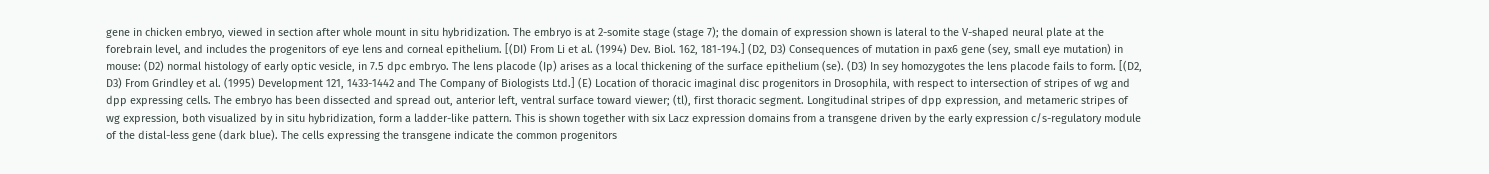gene in chicken embryo, viewed in section after whole mount in situ hybridization. The embryo is at 2-somite stage (stage 7); the domain of expression shown is lateral to the V-shaped neural plate at the forebrain level, and includes the progenitors of eye lens and corneal epithelium. [(DI) From Li et al. (1994) Dev. Biol. 162, 181-194.] (D2, D3) Consequences of mutation in pax6 gene (sey, small eye mutation) in mouse: (D2) normal histology of early optic vesicle, in 7.5 dpc embryo. The lens placode (Ip) arises as a local thickening of the surface epithelium (se). (D3) In sey homozygotes the lens placode fails to form. [(D2, D3) From Grindley et al. (1995) Development 121, 1433-1442 and The Company of Biologists Ltd.] (E) Location of thoracic imaginal disc progenitors in Drosophila, with respect to intersection of stripes of wg and dpp expressing cells. The embryo has been dissected and spread out, anterior left, ventral surface toward viewer; (tl), first thoracic segment. Longitudinal stripes of dpp expression, and metameric stripes of wg expression, both visualized by in situ hybridization, form a ladder-like pattern. This is shown together with six Lacz expression domains from a transgene driven by the early expression c/s-regulatory module of the distal-less gene (dark blue). The cells expressing the transgene indicate the common progenitors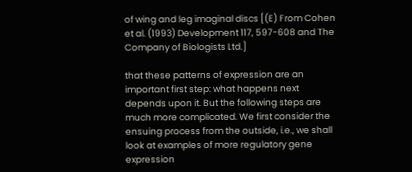of wing and leg imaginal discs [(E) From Cohen et al. (1993) Development 117, 597-608 and The Company of Biologists Ltd.]

that these patterns of expression are an important first step: what happens next depends upon it. But the following steps are much more complicated. We first consider the ensuing process from the outside, i.e., we shall look at examples of more regulatory gene expression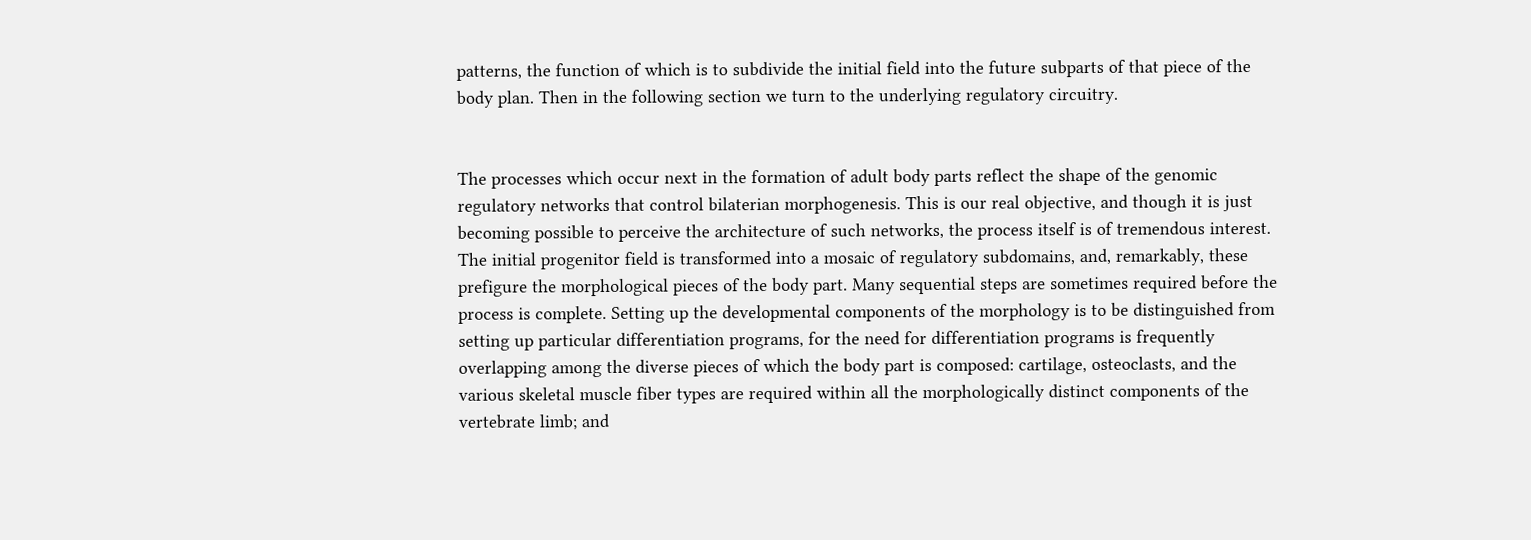patterns, the function of which is to subdivide the initial field into the future subparts of that piece of the body plan. Then in the following section we turn to the underlying regulatory circuitry.


The processes which occur next in the formation of adult body parts reflect the shape of the genomic regulatory networks that control bilaterian morphogenesis. This is our real objective, and though it is just becoming possible to perceive the architecture of such networks, the process itself is of tremendous interest. The initial progenitor field is transformed into a mosaic of regulatory subdomains, and, remarkably, these prefigure the morphological pieces of the body part. Many sequential steps are sometimes required before the process is complete. Setting up the developmental components of the morphology is to be distinguished from setting up particular differentiation programs, for the need for differentiation programs is frequently overlapping among the diverse pieces of which the body part is composed: cartilage, osteoclasts, and the various skeletal muscle fiber types are required within all the morphologically distinct components of the vertebrate limb; and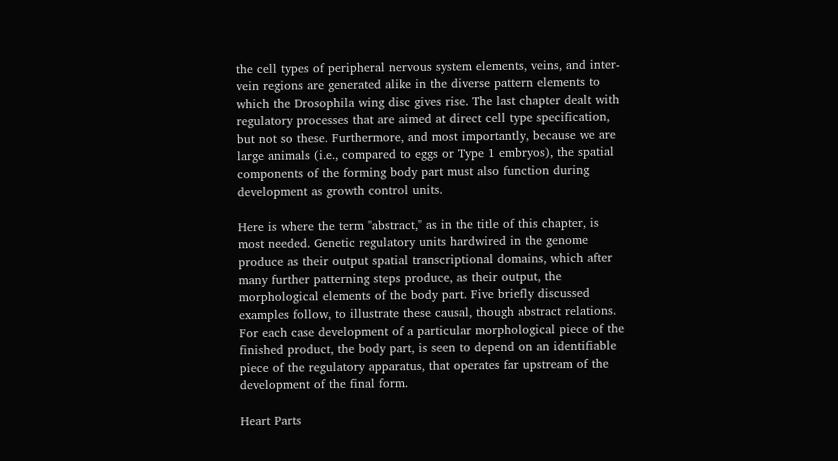the cell types of peripheral nervous system elements, veins, and inter-vein regions are generated alike in the diverse pattern elements to which the Drosophila wing disc gives rise. The last chapter dealt with regulatory processes that are aimed at direct cell type specification, but not so these. Furthermore, and most importantly, because we are large animals (i.e., compared to eggs or Type 1 embryos), the spatial components of the forming body part must also function during development as growth control units.

Here is where the term "abstract," as in the title of this chapter, is most needed. Genetic regulatory units hardwired in the genome produce as their output spatial transcriptional domains, which after many further patterning steps produce, as their output, the morphological elements of the body part. Five briefly discussed examples follow, to illustrate these causal, though abstract relations. For each case development of a particular morphological piece of the finished product, the body part, is seen to depend on an identifiable piece of the regulatory apparatus, that operates far upstream of the development of the final form.

Heart Parts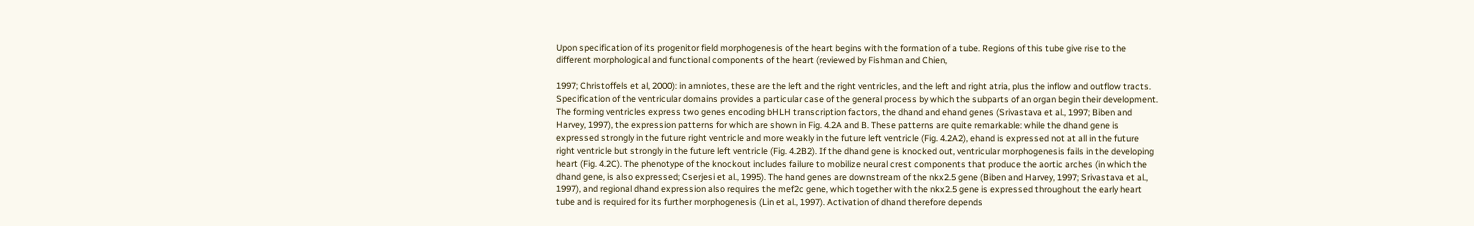Upon specification of its progenitor field morphogenesis of the heart begins with the formation of a tube. Regions of this tube give rise to the different morphological and functional components of the heart (reviewed by Fishman and Chien,

1997; Christoffels et al, 2000): in amniotes, these are the left and the right ventricles, and the left and right atria, plus the inflow and outflow tracts. Specification of the ventricular domains provides a particular case of the general process by which the subparts of an organ begin their development. The forming ventricles express two genes encoding bHLH transcription factors, the dhand and ehand genes (Srivastava et al., 1997; Biben and Harvey, 1997), the expression patterns for which are shown in Fig. 4.2A and B. These patterns are quite remarkable: while the dhand gene is expressed strongly in the future right ventricle and more weakly in the future left ventricle (Fig. 4.2A2), ehand is expressed not at all in the future right ventricle but strongly in the future left ventricle (Fig. 4.2B2). If the dhand gene is knocked out, ventricular morphogenesis fails in the developing heart (Fig. 4.2C). The phenotype of the knockout includes failure to mobilize neural crest components that produce the aortic arches (in which the dhand gene, is also expressed; Cserjesi et al., 1995). The hand genes are downstream of the nkx2.5 gene (Biben and Harvey, 1997; Srivastava et al., 1997), and regional dhand expression also requires the mef2c gene, which together with the nkx2.5 gene is expressed throughout the early heart tube and is required for its further morphogenesis (Lin et al., 1997). Activation of dhand therefore depends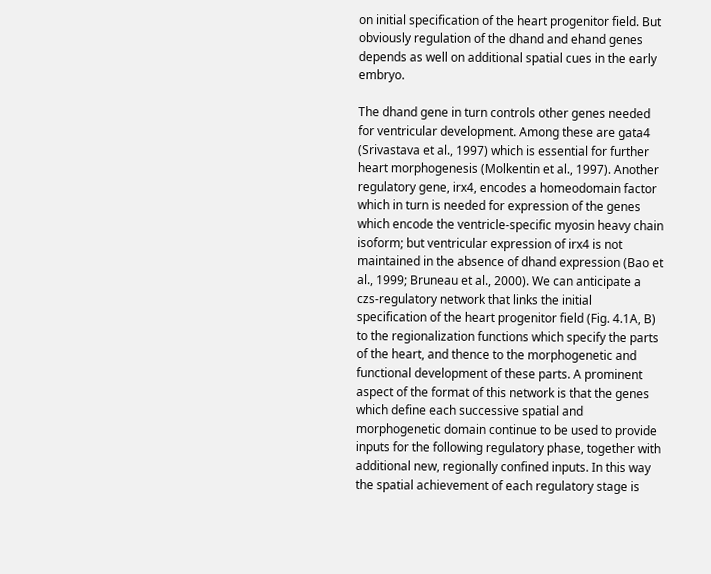on initial specification of the heart progenitor field. But obviously regulation of the dhand and ehand genes depends as well on additional spatial cues in the early embryo.

The dhand gene in turn controls other genes needed for ventricular development. Among these are gata4 (Srivastava et al., 1997) which is essential for further heart morphogenesis (Molkentin et al., 1997). Another regulatory gene, irx4, encodes a homeodomain factor which in turn is needed for expression of the genes which encode the ventricle-specific myosin heavy chain isoform; but ventricular expression of irx4 is not maintained in the absence of dhand expression (Bao et al., 1999; Bruneau et al., 2000). We can anticipate a czs-regulatory network that links the initial specification of the heart progenitor field (Fig. 4.1A, B) to the regionalization functions which specify the parts of the heart, and thence to the morphogenetic and functional development of these parts. A prominent aspect of the format of this network is that the genes which define each successive spatial and morphogenetic domain continue to be used to provide inputs for the following regulatory phase, together with additional new, regionally confined inputs. In this way the spatial achievement of each regulatory stage is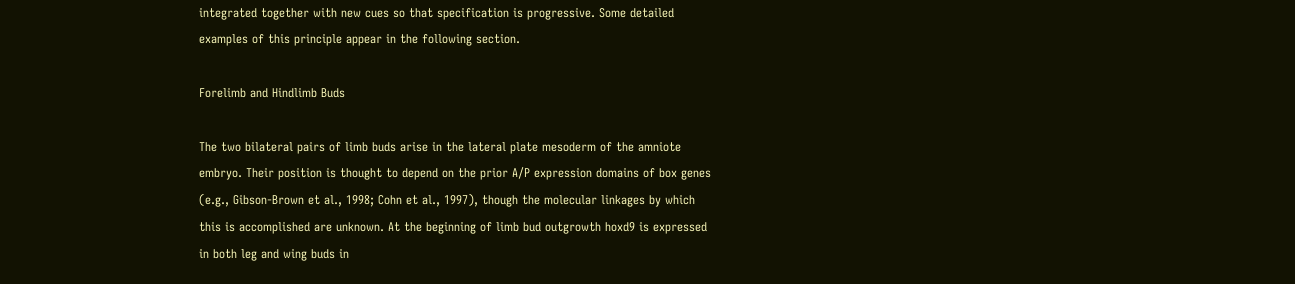integrated together with new cues so that specification is progressive. Some detailed examples of this principle appear in the following section.

Forelimb and Hindlimb Buds

The two bilateral pairs of limb buds arise in the lateral plate mesoderm of the amniote embryo. Their position is thought to depend on the prior A/P expression domains of box genes (e.g., Gibson-Brown et al., 1998; Cohn et al., 1997), though the molecular linkages by which this is accomplished are unknown. At the beginning of limb bud outgrowth hoxd9 is expressed in both leg and wing buds in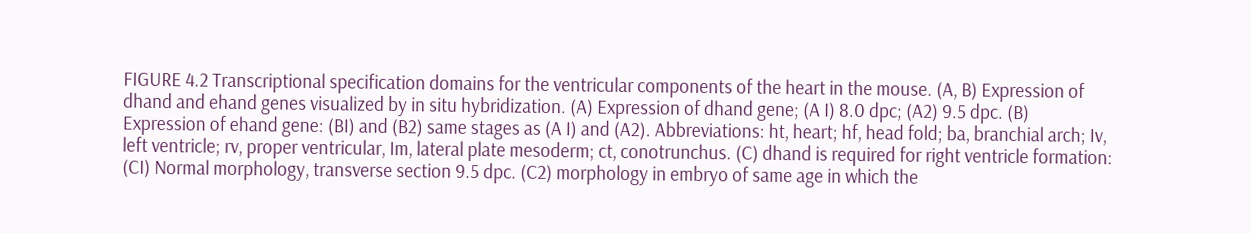FIGURE 4.2 Transcriptional specification domains for the ventricular components of the heart in the mouse. (A, B) Expression of dhand and ehand genes visualized by in situ hybridization. (A) Expression of dhand gene; (A I) 8.0 dpc; (A2) 9.5 dpc. (B) Expression of ehand gene: (BI) and (B2) same stages as (A I) and (A2). Abbreviations: ht, heart; hf, head fold; ba, branchial arch; Iv, left ventricle; rv, proper ventricular, Im, lateral plate mesoderm; ct, conotrunchus. (C) dhand is required for right ventricle formation: (CI) Normal morphology, transverse section 9.5 dpc. (C2) morphology in embryo of same age in which the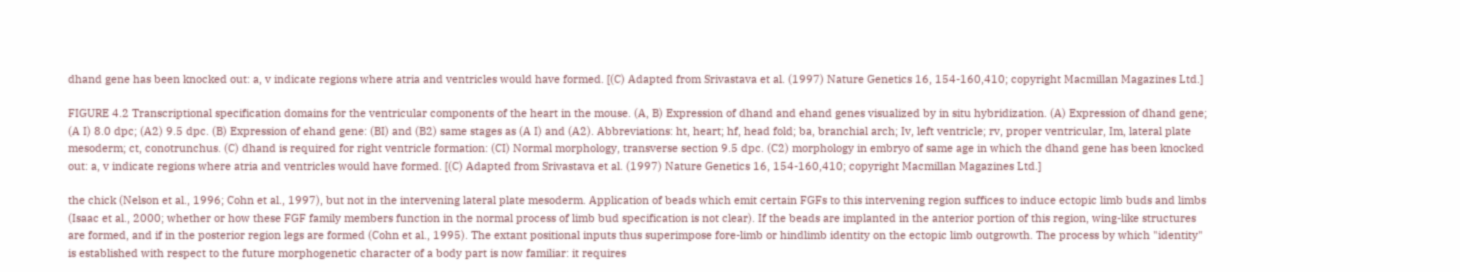dhand gene has been knocked out: a, v indicate regions where atria and ventricles would have formed. [(C) Adapted from Srivastava et al. (1997) Nature Genetics 16, 154-160,410; copyright Macmillan Magazines Ltd.]

FIGURE 4.2 Transcriptional specification domains for the ventricular components of the heart in the mouse. (A, B) Expression of dhand and ehand genes visualized by in situ hybridization. (A) Expression of dhand gene; (A I) 8.0 dpc; (A2) 9.5 dpc. (B) Expression of ehand gene: (BI) and (B2) same stages as (A I) and (A2). Abbreviations: ht, heart; hf, head fold; ba, branchial arch; Iv, left ventricle; rv, proper ventricular, Im, lateral plate mesoderm; ct, conotrunchus. (C) dhand is required for right ventricle formation: (CI) Normal morphology, transverse section 9.5 dpc. (C2) morphology in embryo of same age in which the dhand gene has been knocked out: a, v indicate regions where atria and ventricles would have formed. [(C) Adapted from Srivastava et al. (1997) Nature Genetics 16, 154-160,410; copyright Macmillan Magazines Ltd.]

the chick (Nelson et al., 1996; Cohn et al., 1997), but not in the intervening lateral plate mesoderm. Application of beads which emit certain FGFs to this intervening region suffices to induce ectopic limb buds and limbs (Isaac et al., 2000; whether or how these FGF family members function in the normal process of limb bud specification is not clear). If the beads are implanted in the anterior portion of this region, wing-like structures are formed, and if in the posterior region legs are formed (Cohn et al., 1995). The extant positional inputs thus superimpose fore-limb or hindlimb identity on the ectopic limb outgrowth. The process by which "identity" is established with respect to the future morphogenetic character of a body part is now familiar: it requires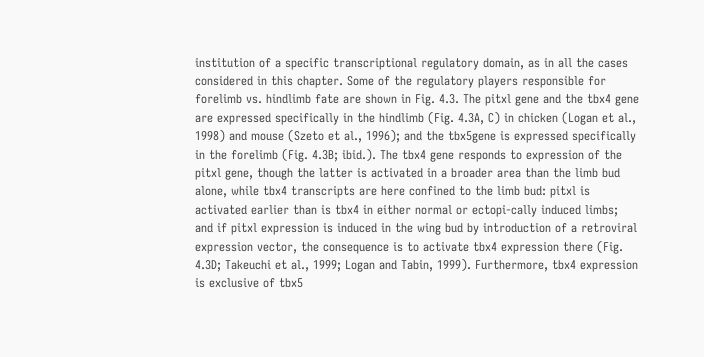institution of a specific transcriptional regulatory domain, as in all the cases considered in this chapter. Some of the regulatory players responsible for forelimb vs. hindlimb fate are shown in Fig. 4.3. The pitxl gene and the tbx4 gene are expressed specifically in the hindlimb (Fig. 4.3A, C) in chicken (Logan et al., 1998) and mouse (Szeto et al., 1996); and the tbx5gene is expressed specifically in the forelimb (Fig. 4.3B; ibid.). The tbx4 gene responds to expression of the pitxl gene, though the latter is activated in a broader area than the limb bud alone, while tbx4 transcripts are here confined to the limb bud: pitxl is activated earlier than is tbx4 in either normal or ectopi-cally induced limbs; and if pitxl expression is induced in the wing bud by introduction of a retroviral expression vector, the consequence is to activate tbx4 expression there (Fig. 4.3D; Takeuchi et al., 1999; Logan and Tabin, 1999). Furthermore, tbx4 expression is exclusive of tbx5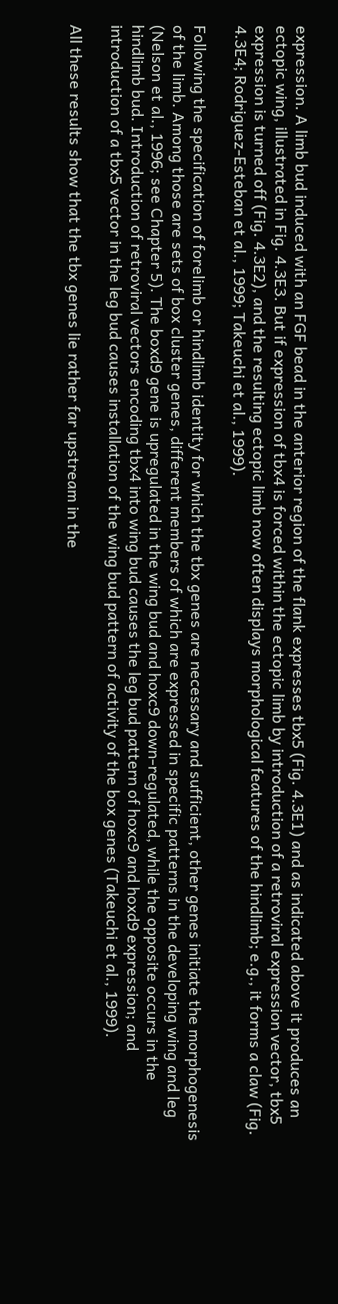expression. A limb bud induced with an FGF bead in the anterior region of the flank expresses tbx5 (Fig. 4.3E1) and as indicated above it produces an ectopic wing, illustrated in Fig. 4.3E3. But if expression of tbx4 is forced within the ectopic limb by introduction of a retroviral expression vector, tbx5 expression is turned off (Fig. 4.3E2), and the resulting ectopic limb now often displays morphological features of the hindlimb; e.g., it forms a claw (Fig. 4.3E4; Rodriguez-Esteban et al., 1999; Takeuchi et al., 1999).

Following the specification of forelimb or hindlimb identity for which the tbx genes are necessary and sufficient, other genes initiate the morphogenesis of the limb. Among those are sets of box cluster genes, different members of which are expressed in specific patterns in the developing wing and leg (Nelson et al., 1996; see Chapter 5). The boxd9 gene is upregulated in the wing bud and hoxc9 down-regulated, while the opposite occurs in the hindlimb bud. Introduction of retroviral vectors encoding tbx4 into wing bud causes the leg bud pattern of hoxc9 and hoxd9 expression; and introduction of a tbx5 vector in the leg bud causes installation of the wing bud pattern of activity of the box genes (Takeuchi et al., 1999).

All these results show that the tbx genes lie rather far upstream in the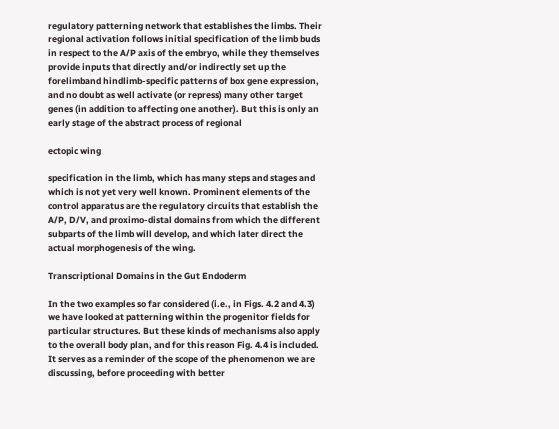regulatory patterning network that establishes the limbs. Their regional activation follows initial specification of the limb buds in respect to the A/P axis of the embryo, while they themselves provide inputs that directly and/or indirectly set up the forelimband hindlimb-specific patterns of box gene expression, and no doubt as well activate (or repress) many other target genes (in addition to affecting one another). But this is only an early stage of the abstract process of regional

ectopic wing

specification in the limb, which has many steps and stages and which is not yet very well known. Prominent elements of the control apparatus are the regulatory circuits that establish the A/P, D/V, and proximo-distal domains from which the different subparts of the limb will develop, and which later direct the actual morphogenesis of the wing.

Transcriptional Domains in the Gut Endoderm

In the two examples so far considered (i.e., in Figs. 4.2 and 4.3) we have looked at patterning within the progenitor fields for particular structures. But these kinds of mechanisms also apply to the overall body plan, and for this reason Fig. 4.4 is included. It serves as a reminder of the scope of the phenomenon we are discussing, before proceeding with better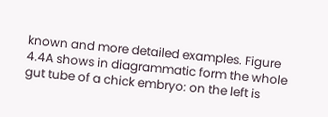known and more detailed examples. Figure 4.4A shows in diagrammatic form the whole gut tube of a chick embryo: on the left is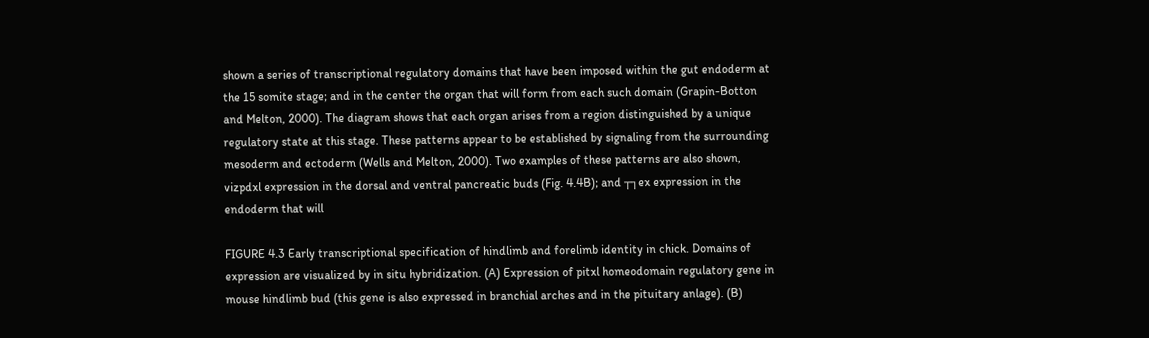shown a series of transcriptional regulatory domains that have been imposed within the gut endoderm at the 15 somite stage; and in the center the organ that will form from each such domain (Grapin-Botton and Melton, 2000). The diagram shows that each organ arises from a region distinguished by a unique regulatory state at this stage. These patterns appear to be established by signaling from the surrounding mesoderm and ectoderm (Wells and Melton, 2000). Two examples of these patterns are also shown, vizpdxl expression in the dorsal and ventral pancreatic buds (Fig. 4.4B); and ┬┐ex expression in the endoderm that will

FIGURE 4.3 Early transcriptional specification of hindlimb and forelimb identity in chick. Domains of expression are visualized by in situ hybridization. (A) Expression of pitxl homeodomain regulatory gene in mouse hindlimb bud (this gene is also expressed in branchial arches and in the pituitary anlage). (B)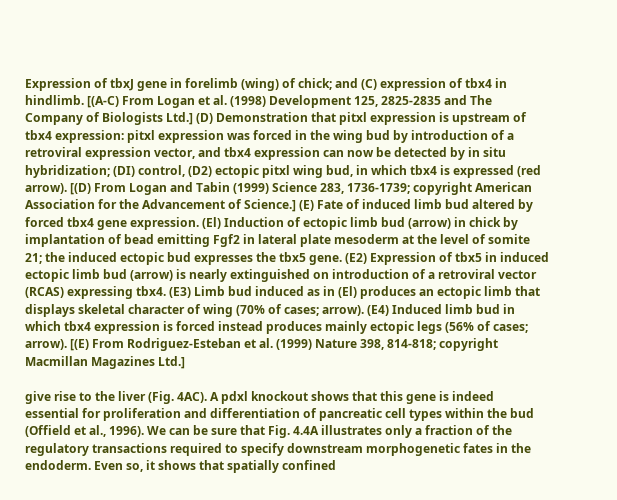Expression of tbxJ gene in forelimb (wing) of chick; and (C) expression of tbx4 in hindlimb. [(A-C) From Logan et al. (1998) Development 125, 2825-2835 and The Company of Biologists Ltd.] (D) Demonstration that pitxl expression is upstream of tbx4 expression: pitxl expression was forced in the wing bud by introduction of a retroviral expression vector, and tbx4 expression can now be detected by in situ hybridization; (DI) control, (D2) ectopic pitxl wing bud, in which tbx4 is expressed (red arrow). [(D) From Logan and Tabin (1999) Science 283, 1736-1739; copyright American Association for the Advancement of Science.] (E) Fate of induced limb bud altered by forced tbx4 gene expression. (El) Induction of ectopic limb bud (arrow) in chick by implantation of bead emitting Fgf2 in lateral plate mesoderm at the level of somite 21; the induced ectopic bud expresses the tbx5 gene. (E2) Expression of tbx5 in induced ectopic limb bud (arrow) is nearly extinguished on introduction of a retroviral vector (RCAS) expressing tbx4. (E3) Limb bud induced as in (El) produces an ectopic limb that displays skeletal character of wing (70% of cases; arrow). (E4) Induced limb bud in which tbx4 expression is forced instead produces mainly ectopic legs (56% of cases; arrow). [(E) From Rodriguez-Esteban et al. (1999) Nature 398, 814-818; copyright Macmillan Magazines Ltd.]

give rise to the liver (Fig. 4AC). A pdxl knockout shows that this gene is indeed essential for proliferation and differentiation of pancreatic cell types within the bud (Offield et al., 1996). We can be sure that Fig. 4.4A illustrates only a fraction of the regulatory transactions required to specify downstream morphogenetic fates in the endoderm. Even so, it shows that spatially confined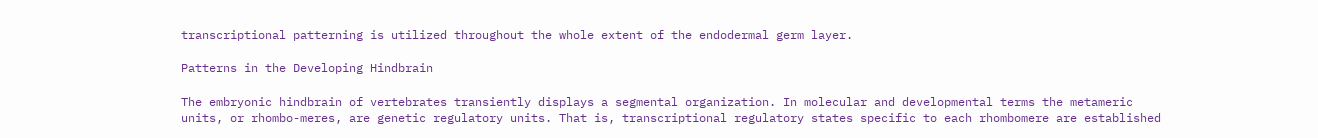transcriptional patterning is utilized throughout the whole extent of the endodermal germ layer.

Patterns in the Developing Hindbrain

The embryonic hindbrain of vertebrates transiently displays a segmental organization. In molecular and developmental terms the metameric units, or rhombo-meres, are genetic regulatory units. That is, transcriptional regulatory states specific to each rhombomere are established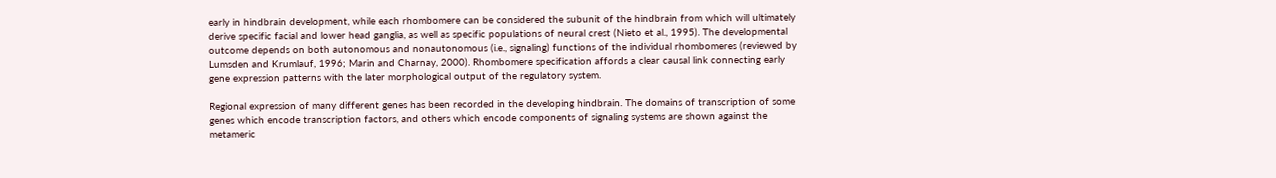early in hindbrain development, while each rhombomere can be considered the subunit of the hindbrain from which will ultimately derive specific facial and lower head ganglia, as well as specific populations of neural crest (Nieto et al., 1995). The developmental outcome depends on both autonomous and nonautonomous (i.e., signaling) functions of the individual rhombomeres (reviewed by Lumsden and Krumlauf, 1996; Marin and Charnay, 2000). Rhombomere specification affords a clear causal link connecting early gene expression patterns with the later morphological output of the regulatory system.

Regional expression of many different genes has been recorded in the developing hindbrain. The domains of transcription of some genes which encode transcription factors, and others which encode components of signaling systems are shown against the metameric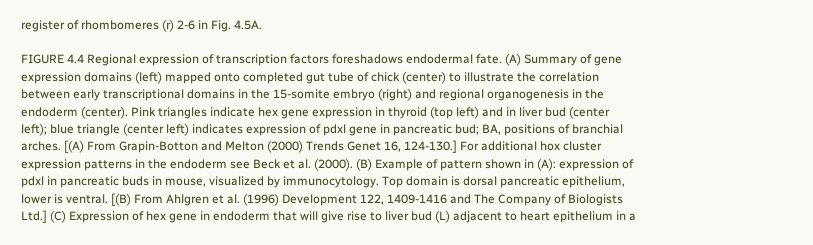register of rhombomeres (r) 2-6 in Fig. 4.5A.

FIGURE 4.4 Regional expression of transcription factors foreshadows endodermal fate. (A) Summary of gene expression domains (left) mapped onto completed gut tube of chick (center) to illustrate the correlation between early transcriptional domains in the 15-somite embryo (right) and regional organogenesis in the endoderm (center). Pink triangles indicate hex gene expression in thyroid (top left) and in liver bud (center left); blue triangle (center left) indicates expression of pdxl gene in pancreatic bud; BA, positions of branchial arches. [(A) From Grapin-Botton and Melton (2000) Trends Genet 16, 124-130.] For additional hox cluster expression patterns in the endoderm see Beck et al. (2000). (B) Example of pattern shown in (A): expression of pdxl in pancreatic buds in mouse, visualized by immunocytology. Top domain is dorsal pancreatic epithelium, lower is ventral. [(B) From Ahlgren et al. (1996) Development 122, 1409-1416 and The Company of Biologists Ltd.] (C) Expression of hex gene in endoderm that will give rise to liver bud (L) adjacent to heart epithelium in a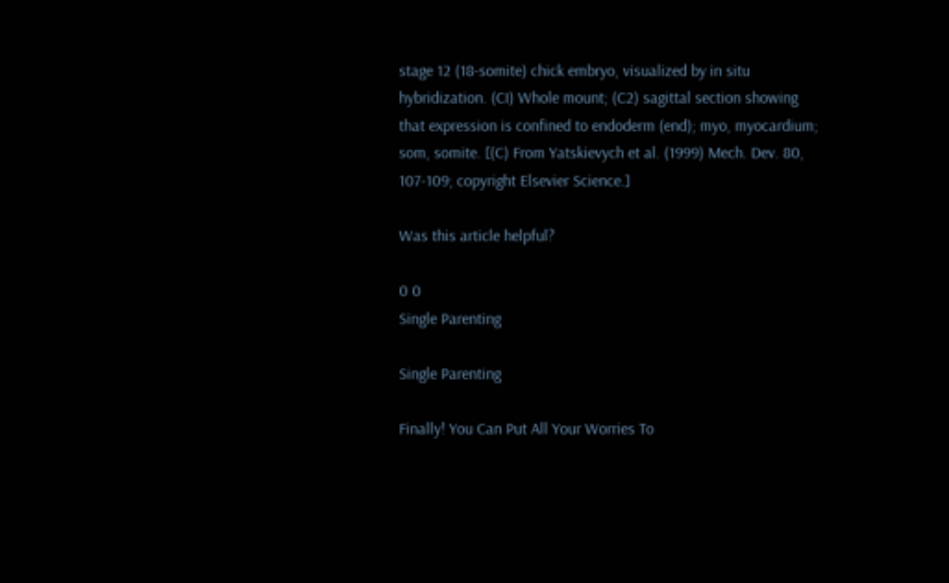stage 12 (18-somite) chick embryo, visualized by in situ hybridization. (CI) Whole mount; (C2) sagittal section showing that expression is confined to endoderm (end); myo, myocardium; som, somite. [(C) From Yatskievych et al. (1999) Mech. Dev. 80, 107-109; copyright Elsevier Science.]

Was this article helpful?

0 0
Single Parenting

Single Parenting

Finally! You Can Put All Your Worries To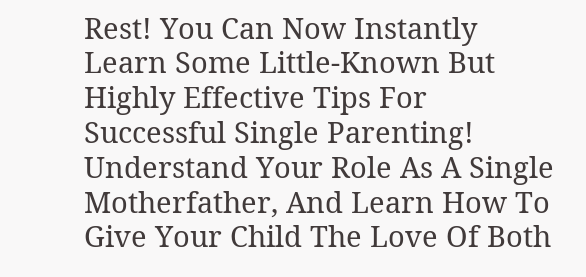Rest! You Can Now Instantly Learn Some Little-Known But Highly Effective Tips For Successful Single Parenting! Understand Your Role As A Single Motherfather, And Learn How To Give Your Child The Love Of Both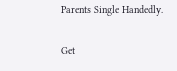Parents Single Handedly.

Get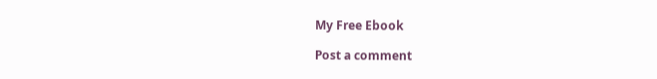My Free Ebook

Post a comment